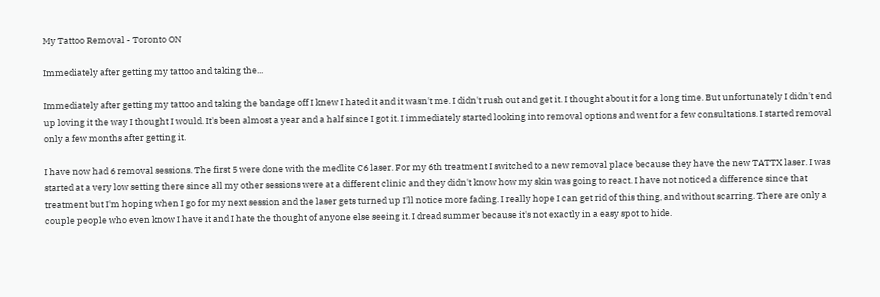My Tattoo Removal - Toronto ON

Immediately after getting my tattoo and taking the...

Immediately after getting my tattoo and taking the bandage off I knew I hated it and it wasn't me. I didn't rush out and get it. I thought about it for a long time. But unfortunately I didn't end up loving it the way I thought I would. It's been almost a year and a half since I got it. I immediately started looking into removal options and went for a few consultations. I started removal only a few months after getting it.

I have now had 6 removal sessions. The first 5 were done with the medlite C6 laser. For my 6th treatment I switched to a new removal place because they have the new TATTX laser. I was started at a very low setting there since all my other sessions were at a different clinic and they didn't know how my skin was going to react. I have not noticed a difference since that treatment but I'm hoping when I go for my next session and the laser gets turned up I'll notice more fading. I really hope I can get rid of this thing, and without scarring. There are only a couple people who even know I have it and I hate the thought of anyone else seeing it. I dread summer because it's not exactly in a easy spot to hide.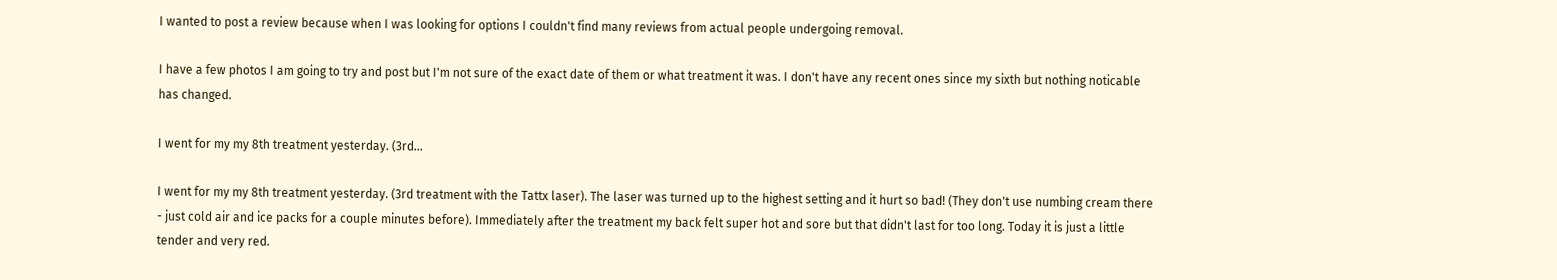I wanted to post a review because when I was looking for options I couldn't find many reviews from actual people undergoing removal.

I have a few photos I am going to try and post but I'm not sure of the exact date of them or what treatment it was. I don't have any recent ones since my sixth but nothing noticable has changed.

I went for my my 8th treatment yesterday. (3rd...

I went for my my 8th treatment yesterday. (3rd treatment with the Tattx laser). The laser was turned up to the highest setting and it hurt so bad! (They don't use numbing cream there - just cold air and ice packs for a couple minutes before). Immediately after the treatment my back felt super hot and sore but that didn't last for too long. Today it is just a little tender and very red.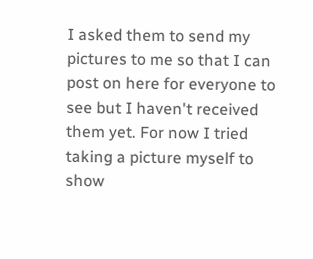I asked them to send my pictures to me so that I can post on here for everyone to see but I haven't received them yet. For now I tried taking a picture myself to show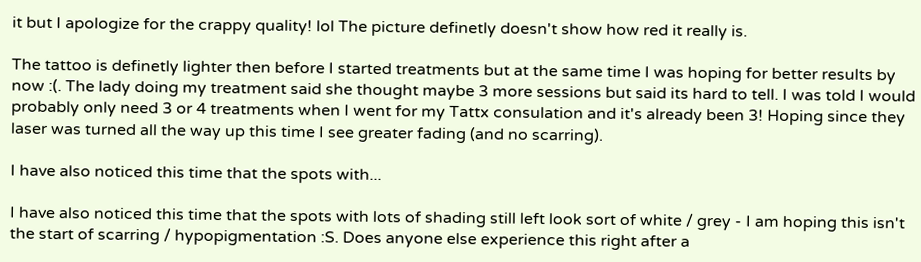it but I apologize for the crappy quality! lol The picture definetly doesn't show how red it really is.

The tattoo is definetly lighter then before I started treatments but at the same time I was hoping for better results by now :(. The lady doing my treatment said she thought maybe 3 more sessions but said its hard to tell. I was told I would probably only need 3 or 4 treatments when I went for my Tattx consulation and it's already been 3! Hoping since they laser was turned all the way up this time I see greater fading (and no scarring).

I have also noticed this time that the spots with...

I have also noticed this time that the spots with lots of shading still left look sort of white / grey - I am hoping this isn't the start of scarring / hypopigmentation :S. Does anyone else experience this right after a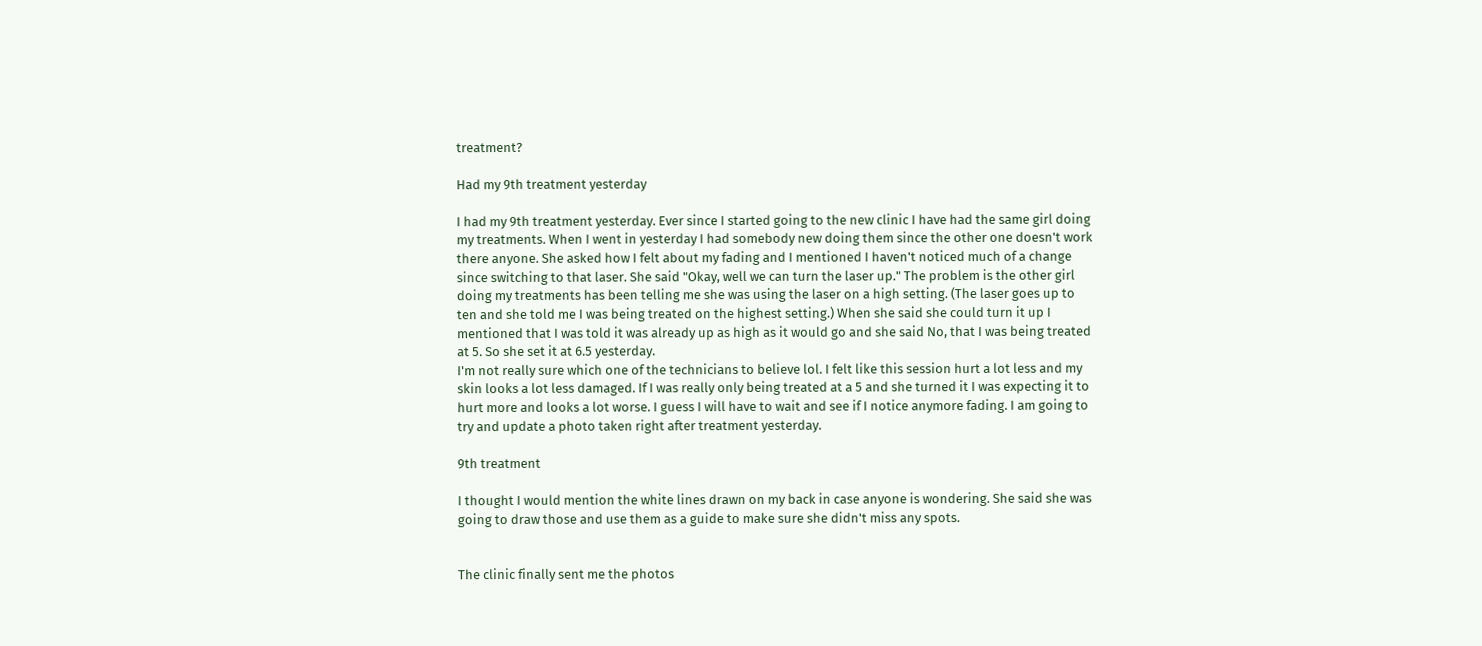treatment?

Had my 9th treatment yesterday

I had my 9th treatment yesterday. Ever since I started going to the new clinic I have had the same girl doing my treatments. When I went in yesterday I had somebody new doing them since the other one doesn't work there anyone. She asked how I felt about my fading and I mentioned I haven't noticed much of a change since switching to that laser. She said "Okay, well we can turn the laser up." The problem is the other girl doing my treatments has been telling me she was using the laser on a high setting. (The laser goes up to ten and she told me I was being treated on the highest setting.) When she said she could turn it up I mentioned that I was told it was already up as high as it would go and she said No, that I was being treated at 5. So she set it at 6.5 yesterday.
I'm not really sure which one of the technicians to believe lol. I felt like this session hurt a lot less and my skin looks a lot less damaged. If I was really only being treated at a 5 and she turned it I was expecting it to hurt more and looks a lot worse. I guess I will have to wait and see if I notice anymore fading. I am going to try and update a photo taken right after treatment yesterday.

9th treatment

I thought I would mention the white lines drawn on my back in case anyone is wondering. She said she was going to draw those and use them as a guide to make sure she didn't miss any spots.


The clinic finally sent me the photos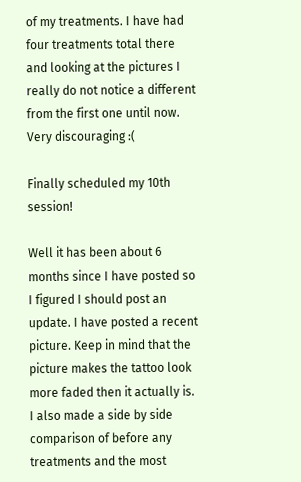of my treatments. I have had four treatments total there and looking at the pictures I really do not notice a different from the first one until now. Very discouraging :(

Finally scheduled my 10th session!

Well it has been about 6 months since I have posted so I figured I should post an update. I have posted a recent picture. Keep in mind that the picture makes the tattoo look more faded then it actually is. I also made a side by side comparison of before any treatments and the most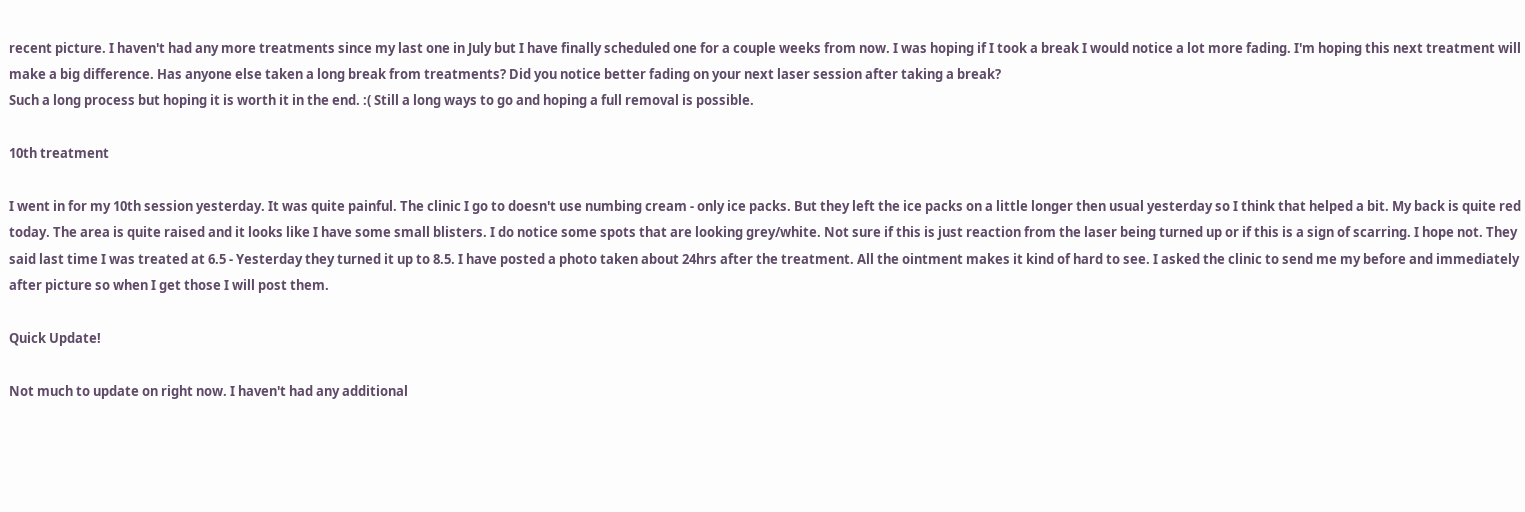recent picture. I haven't had any more treatments since my last one in July but I have finally scheduled one for a couple weeks from now. I was hoping if I took a break I would notice a lot more fading. I'm hoping this next treatment will make a big difference. Has anyone else taken a long break from treatments? Did you notice better fading on your next laser session after taking a break?
Such a long process but hoping it is worth it in the end. :( Still a long ways to go and hoping a full removal is possible.

10th treatment

I went in for my 10th session yesterday. It was quite painful. The clinic I go to doesn't use numbing cream - only ice packs. But they left the ice packs on a little longer then usual yesterday so I think that helped a bit. My back is quite red today. The area is quite raised and it looks like I have some small blisters. I do notice some spots that are looking grey/white. Not sure if this is just reaction from the laser being turned up or if this is a sign of scarring. I hope not. They said last time I was treated at 6.5 - Yesterday they turned it up to 8.5. I have posted a photo taken about 24hrs after the treatment. All the ointment makes it kind of hard to see. I asked the clinic to send me my before and immediately after picture so when I get those I will post them.

Quick Update!

Not much to update on right now. I haven't had any additional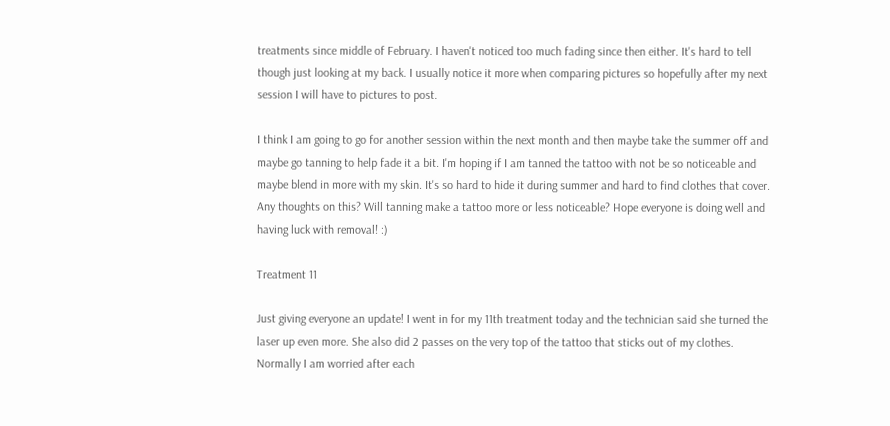treatments since middle of February. I haven't noticed too much fading since then either. It's hard to tell though just looking at my back. I usually notice it more when comparing pictures so hopefully after my next session I will have to pictures to post.

I think I am going to go for another session within the next month and then maybe take the summer off and maybe go tanning to help fade it a bit. I'm hoping if I am tanned the tattoo with not be so noticeable and maybe blend in more with my skin. It's so hard to hide it during summer and hard to find clothes that cover. Any thoughts on this? Will tanning make a tattoo more or less noticeable? Hope everyone is doing well and having luck with removal! :)

Treatment 11

Just giving everyone an update! I went in for my 11th treatment today and the technician said she turned the laser up even more. She also did 2 passes on the very top of the tattoo that sticks out of my clothes. Normally I am worried after each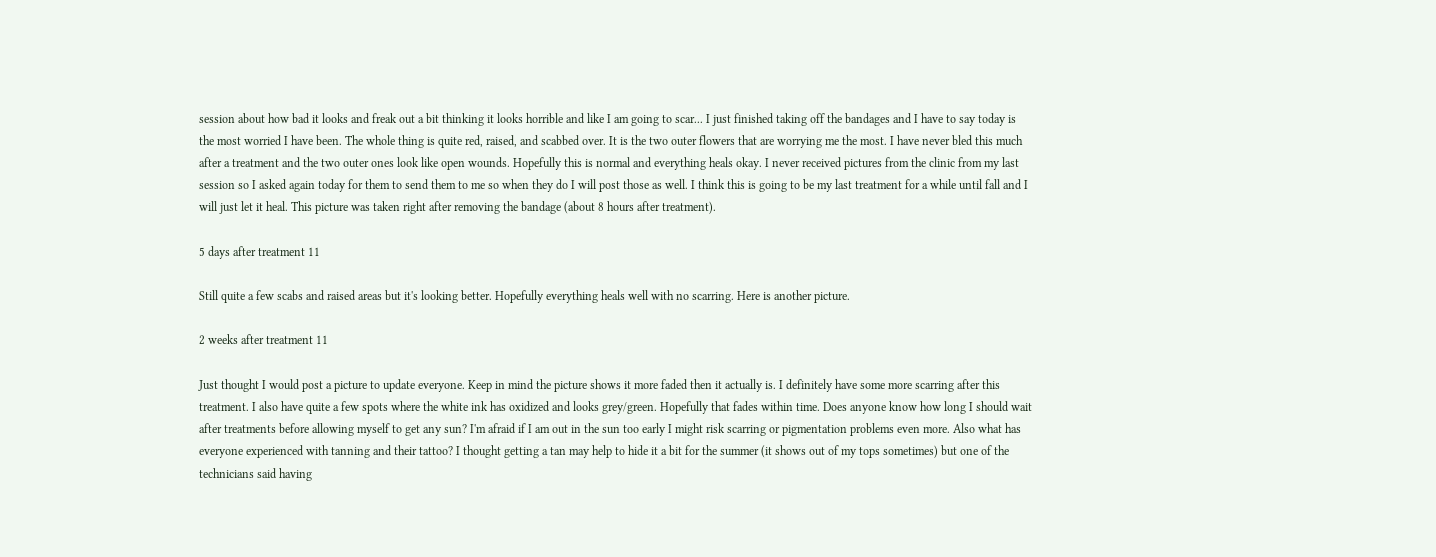session about how bad it looks and freak out a bit thinking it looks horrible and like I am going to scar... I just finished taking off the bandages and I have to say today is the most worried I have been. The whole thing is quite red, raised, and scabbed over. It is the two outer flowers that are worrying me the most. I have never bled this much after a treatment and the two outer ones look like open wounds. Hopefully this is normal and everything heals okay. I never received pictures from the clinic from my last session so I asked again today for them to send them to me so when they do I will post those as well. I think this is going to be my last treatment for a while until fall and I will just let it heal. This picture was taken right after removing the bandage (about 8 hours after treatment).

5 days after treatment 11

Still quite a few scabs and raised areas but it's looking better. Hopefully everything heals well with no scarring. Here is another picture.

2 weeks after treatment 11

Just thought I would post a picture to update everyone. Keep in mind the picture shows it more faded then it actually is. I definitely have some more scarring after this treatment. I also have quite a few spots where the white ink has oxidized and looks grey/green. Hopefully that fades within time. Does anyone know how long I should wait after treatments before allowing myself to get any sun? I'm afraid if I am out in the sun too early I might risk scarring or pigmentation problems even more. Also what has everyone experienced with tanning and their tattoo? I thought getting a tan may help to hide it a bit for the summer (it shows out of my tops sometimes) but one of the technicians said having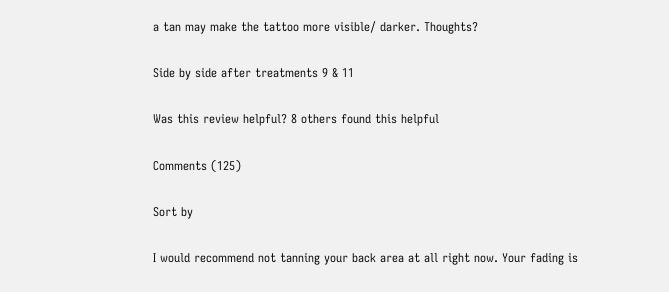a tan may make the tattoo more visible/ darker. Thoughts?

Side by side after treatments 9 & 11

Was this review helpful? 8 others found this helpful

Comments (125)

Sort by

I would recommend not tanning your back area at all right now. Your fading is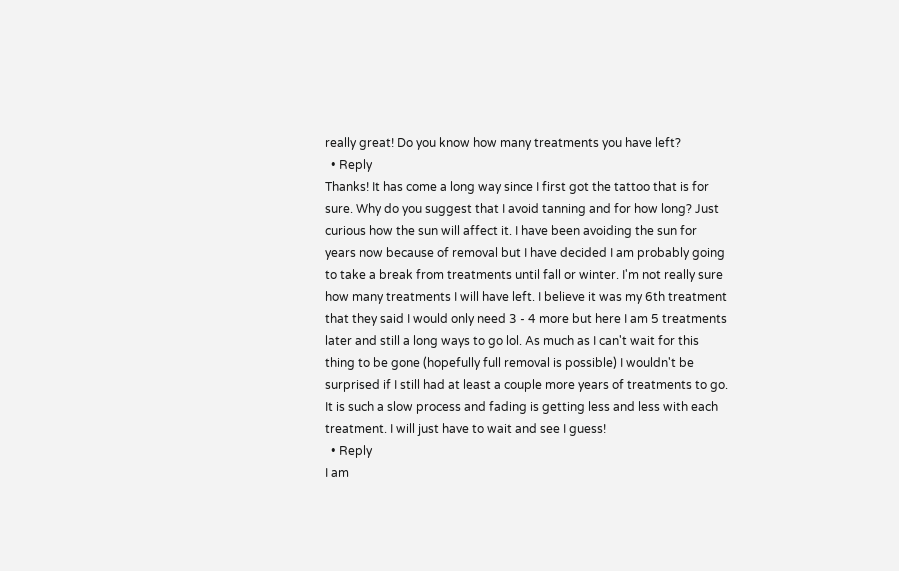really great! Do you know how many treatments you have left?
  • Reply
Thanks! It has come a long way since I first got the tattoo that is for sure. Why do you suggest that I avoid tanning and for how long? Just curious how the sun will affect it. I have been avoiding the sun for years now because of removal but I have decided I am probably going to take a break from treatments until fall or winter. I'm not really sure how many treatments I will have left. I believe it was my 6th treatment that they said I would only need 3 - 4 more but here I am 5 treatments later and still a long ways to go lol. As much as I can't wait for this thing to be gone (hopefully full removal is possible) I wouldn't be surprised if I still had at least a couple more years of treatments to go. It is such a slow process and fading is getting less and less with each treatment. I will just have to wait and see I guess!
  • Reply
I am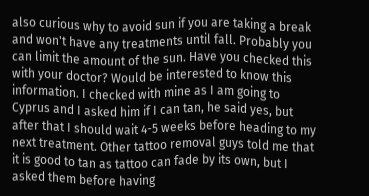also curious why to avoid sun if you are taking a break and won't have any treatments until fall. Probably you can limit the amount of the sun. Have you checked this with your doctor? Would be interested to know this information. I checked with mine as I am going to Cyprus and I asked him if I can tan, he said yes, but after that I should wait 4-5 weeks before heading to my next treatment. Other tattoo removal guys told me that it is good to tan as tattoo can fade by its own, but I asked them before having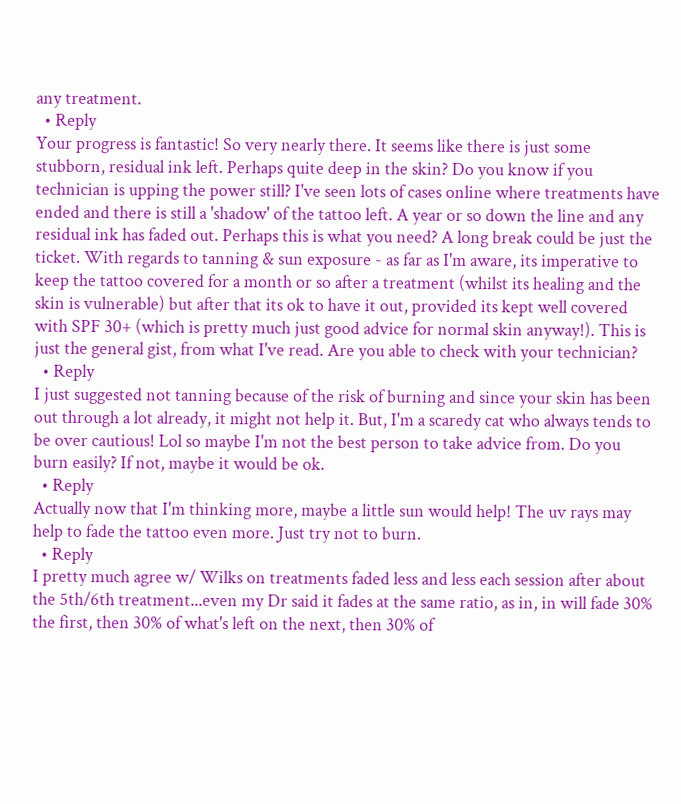any treatment.
  • Reply
Your progress is fantastic! So very nearly there. It seems like there is just some stubborn, residual ink left. Perhaps quite deep in the skin? Do you know if you technician is upping the power still? I've seen lots of cases online where treatments have ended and there is still a 'shadow' of the tattoo left. A year or so down the line and any residual ink has faded out. Perhaps this is what you need? A long break could be just the ticket. With regards to tanning & sun exposure - as far as I'm aware, its imperative to keep the tattoo covered for a month or so after a treatment (whilst its healing and the skin is vulnerable) but after that its ok to have it out, provided its kept well covered with SPF 30+ (which is pretty much just good advice for normal skin anyway!). This is just the general gist, from what I've read. Are you able to check with your technician?
  • Reply
I just suggested not tanning because of the risk of burning and since your skin has been out through a lot already, it might not help it. But, I'm a scaredy cat who always tends to be over cautious! Lol so maybe I'm not the best person to take advice from. Do you burn easily? If not, maybe it would be ok.
  • Reply
Actually now that I'm thinking more, maybe a little sun would help! The uv rays may help to fade the tattoo even more. Just try not to burn.
  • Reply
I pretty much agree w/ Wilks on treatments faded less and less each session after about the 5th/6th treatment...even my Dr said it fades at the same ratio, as in, in will fade 30% the first, then 30% of what's left on the next, then 30% of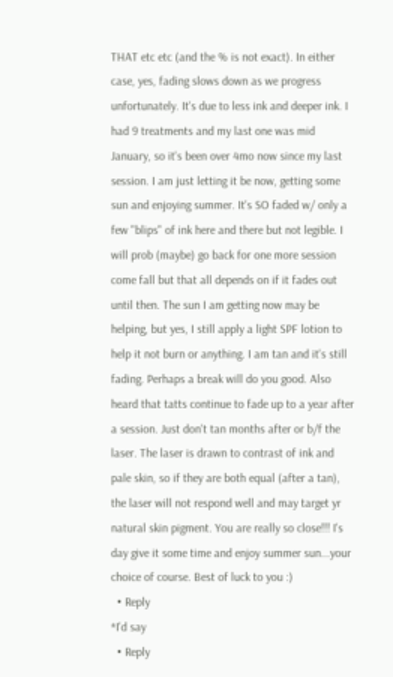THAT etc etc (and the % is not exact). In either case, yes, fading slows down as we progress unfortunately. It's due to less ink and deeper ink. I had 9 treatments and my last one was mid January, so it's been over 4mo now since my last session. I am just letting it be now, getting some sun and enjoying summer. It's SO faded w/ only a few "blips" of ink here and there but not legible. I will prob (maybe) go back for one more session come fall but that all depends on if it fades out until then. The sun I am getting now may be helping, but yes, I still apply a light SPF lotion to help it not burn or anything. I am tan and it's still fading. Perhaps a break will do you good. Also heard that tatts continue to fade up to a year after a session. Just don't tan months after or b/f the laser. The laser is drawn to contrast of ink and pale skin, so if they are both equal (after a tan), the laser will not respond well and may target yr natural skin pigment. You are really so close!!! I's day give it some time and enjoy summer sun...your choice of course. Best of luck to you :)
  • Reply
*I'd say
  • Reply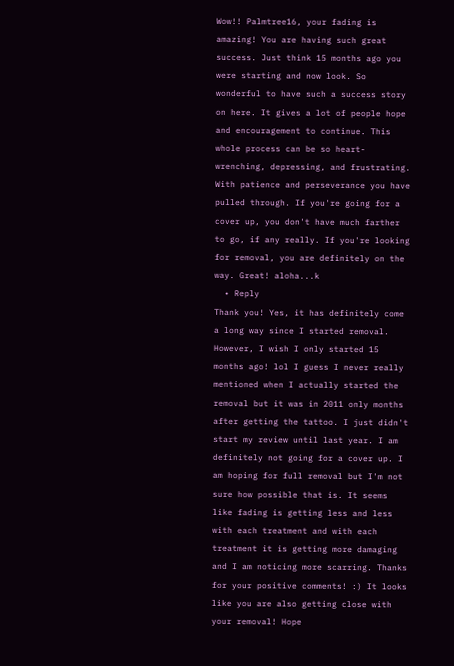Wow!! Palmtree16, your fading is amazing! You are having such great success. Just think 15 months ago you were starting and now look. So wonderful to have such a success story on here. It gives a lot of people hope and encouragement to continue. This whole process can be so heart-wrenching, depressing, and frustrating. With patience and perseverance you have pulled through. If you're going for a cover up, you don't have much farther to go, if any really. If you're looking for removal, you are definitely on the way. Great! aloha...k
  • Reply
Thank you! Yes, it has definitely come a long way since I started removal. However, I wish I only started 15 months ago! lol I guess I never really mentioned when I actually started the removal but it was in 2011 only months after getting the tattoo. I just didn't start my review until last year. I am definitely not going for a cover up. I am hoping for full removal but I'm not sure how possible that is. It seems like fading is getting less and less with each treatment and with each treatment it is getting more damaging and I am noticing more scarring. Thanks for your positive comments! :) It looks like you are also getting close with your removal! Hope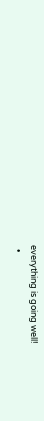everything is going well!
  •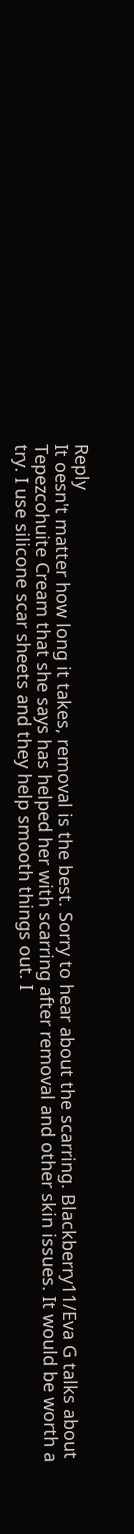Reply
It oesn't matter how long it takes, removal is the best. Sorry to hear about the scarring. Blackberry11/Eva G talks about Tepezcohuite Cream that she says has helped her with scarring after removal and other skin issues. It would be worth a try. I use silicone scar sheets and they help smooth things out. I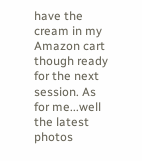have the cream in my Amazon cart though ready for the next session. As for me...well the latest photos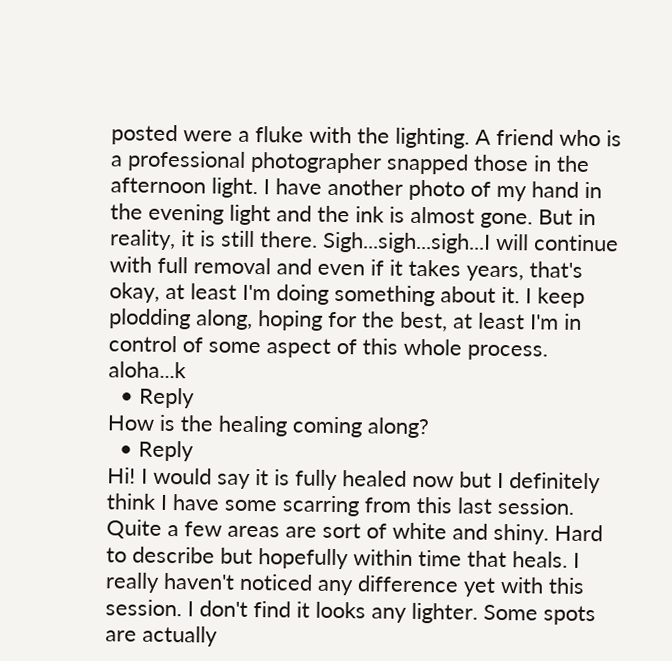posted were a fluke with the lighting. A friend who is a professional photographer snapped those in the afternoon light. I have another photo of my hand in the evening light and the ink is almost gone. But in reality, it is still there. Sigh...sigh...sigh...I will continue with full removal and even if it takes years, that's okay, at least I'm doing something about it. I keep plodding along, hoping for the best, at least I'm in control of some aspect of this whole process. aloha...k
  • Reply
How is the healing coming along?
  • Reply
Hi! I would say it is fully healed now but I definitely think I have some scarring from this last session. Quite a few areas are sort of white and shiny. Hard to describe but hopefully within time that heals. I really haven't noticed any difference yet with this session. I don't find it looks any lighter. Some spots are actually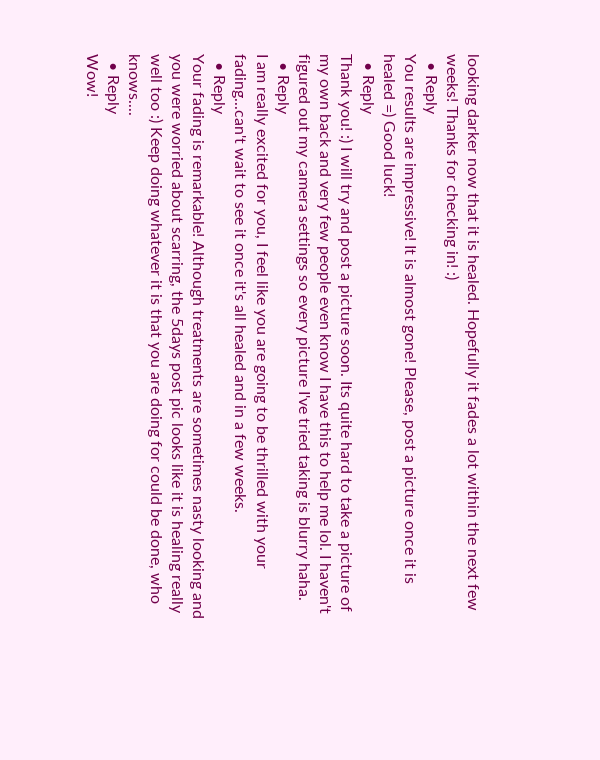looking darker now that it is healed. Hopefully it fades a lot within the next few weeks! Thanks for checking in! :)
  • Reply
You results are impressive! It is almost gone! Please, post a picture once it is healed =) Good luck!
  • Reply
Thank you! :) I will try and post a picture soon. Its quite hard to take a picture of my own back and very few people even know I have this to help me lol. I haven't figured out my camera settings so every picture I've tried taking is blurry haha.
  • Reply
I am really excited for you, I feel like you are going to be thrilled with your fading...can't wait to see it once it's all healed and in a few weeks.
  • Reply
Your fading is remarkable! Although treatments are sometimes nasty looking and you were worried about scarring, the 5days post pic looks like it is healing really well too :) Keep doing whatever it is that you are doing for could be done, who knows....
  • Reply
Wow!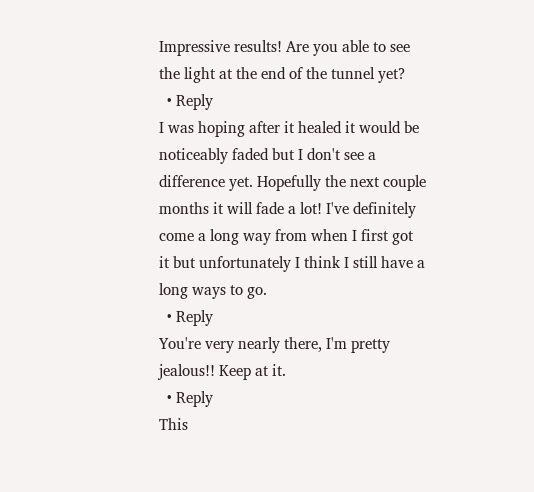Impressive results! Are you able to see the light at the end of the tunnel yet?
  • Reply
I was hoping after it healed it would be noticeably faded but I don't see a difference yet. Hopefully the next couple months it will fade a lot! I've definitely come a long way from when I first got it but unfortunately I think I still have a long ways to go.
  • Reply
You're very nearly there, I'm pretty jealous!! Keep at it.
  • Reply
This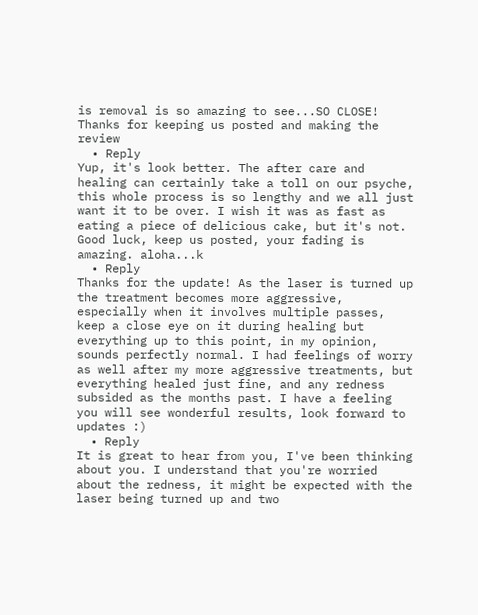is removal is so amazing to see...SO CLOSE! Thanks for keeping us posted and making the review
  • Reply
Yup, it's look better. The after care and healing can certainly take a toll on our psyche, this whole process is so lengthy and we all just want it to be over. I wish it was as fast as eating a piece of delicious cake, but it's not. Good luck, keep us posted, your fading is amazing. aloha...k
  • Reply
Thanks for the update! As the laser is turned up the treatment becomes more aggressive, especially when it involves multiple passes, keep a close eye on it during healing but everything up to this point, in my opinion, sounds perfectly normal. I had feelings of worry as well after my more aggressive treatments, but everything healed just fine, and any redness subsided as the months past. I have a feeling you will see wonderful results, look forward to updates :)
  • Reply
It is great to hear from you, I've been thinking about you. I understand that you're worried about the redness, it might be expected with the laser being turned up and two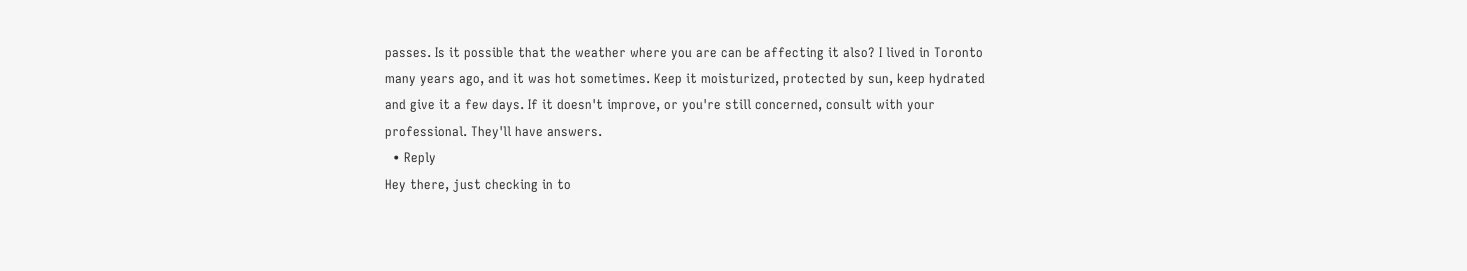passes. Is it possible that the weather where you are can be affecting it also? I lived in Toronto many years ago, and it was hot sometimes. Keep it moisturized, protected by sun, keep hydrated and give it a few days. If it doesn't improve, or you're still concerned, consult with your professional. They'll have answers.
  • Reply
Hey there, just checking in to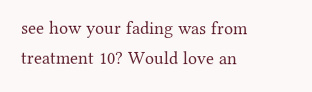see how your fading was from treatment 10? Would love an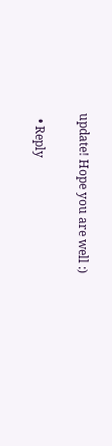update! Hope you are well :)

  • Reply